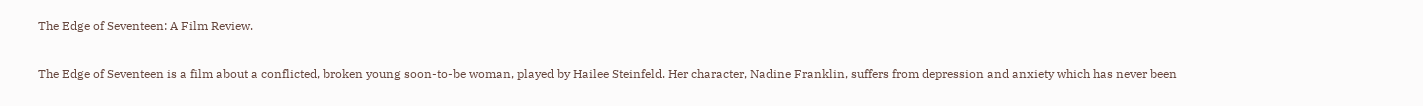The Edge of Seventeen: A Film Review.

The Edge of Seventeen is a film about a conflicted, broken young soon-to-be woman, played by Hailee Steinfeld. Her character, Nadine Franklin, suffers from depression and anxiety which has never been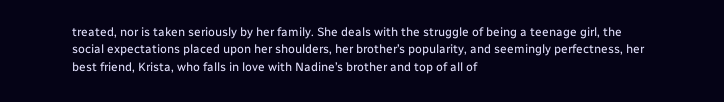treated, nor is taken seriously by her family. She deals with the struggle of being a teenage girl, the social expectations placed upon her shoulders, her brother’s popularity, and seemingly perfectness, her best friend, Krista, who falls in love with Nadine’s brother and top of all of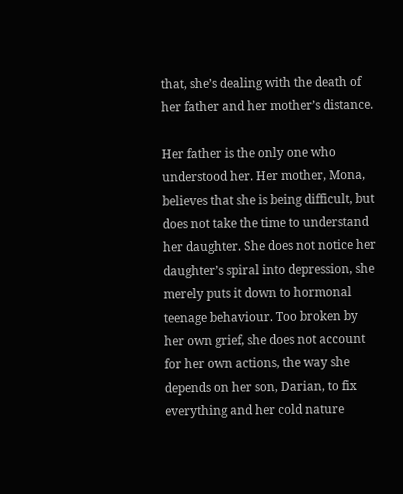that, she’s dealing with the death of her father and her mother’s distance.

Her father is the only one who understood her. Her mother, Mona, believes that she is being difficult, but does not take the time to understand her daughter. She does not notice her daughter’s spiral into depression, she merely puts it down to hormonal teenage behaviour. Too broken by her own grief, she does not account for her own actions, the way she depends on her son, Darian, to fix everything and her cold nature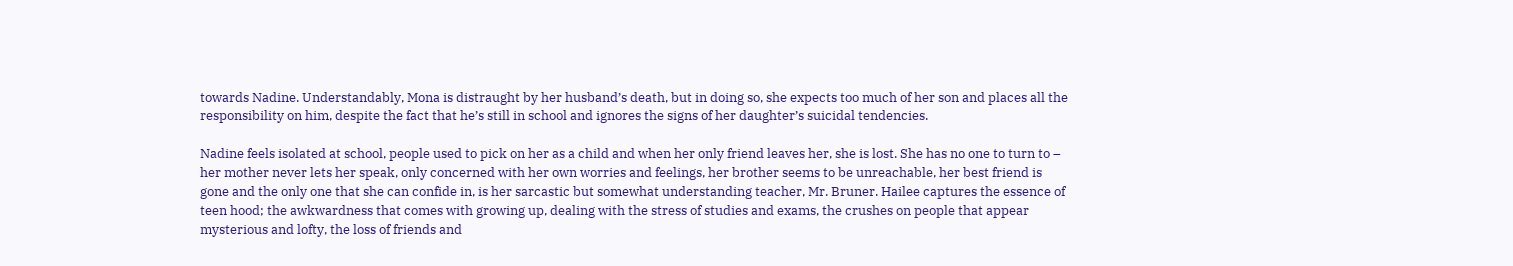towards Nadine. Understandably, Mona is distraught by her husband’s death, but in doing so, she expects too much of her son and places all the responsibility on him, despite the fact that he’s still in school and ignores the signs of her daughter’s suicidal tendencies.

Nadine feels isolated at school, people used to pick on her as a child and when her only friend leaves her, she is lost. She has no one to turn to – her mother never lets her speak, only concerned with her own worries and feelings, her brother seems to be unreachable, her best friend is gone and the only one that she can confide in, is her sarcastic but somewhat understanding teacher, Mr. Bruner. Hailee captures the essence of teen hood; the awkwardness that comes with growing up, dealing with the stress of studies and exams, the crushes on people that appear mysterious and lofty, the loss of friends and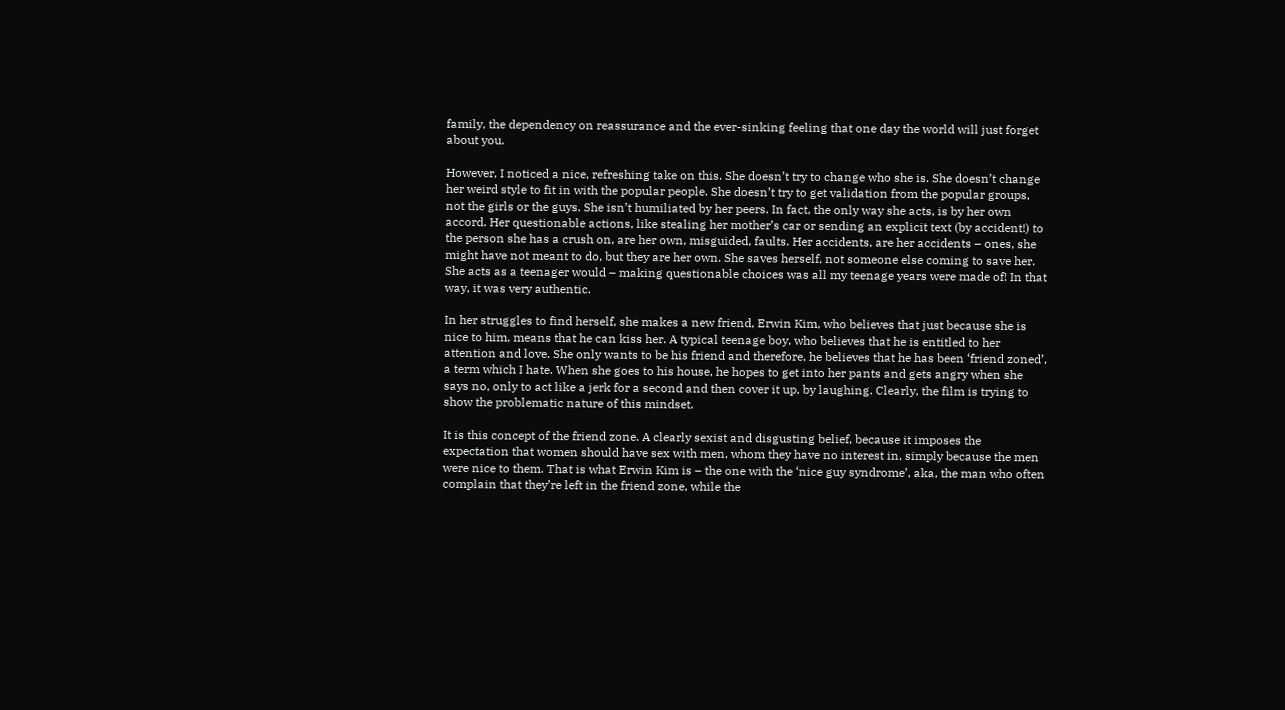family, the dependency on reassurance and the ever-sinking feeling that one day the world will just forget about you.

However, I noticed a nice, refreshing take on this. She doesn’t try to change who she is. She doesn’t change her weird style to fit in with the popular people. She doesn’t try to get validation from the popular groups, not the girls or the guys. She isn’t humiliated by her peers. In fact, the only way she acts, is by her own accord. Her questionable actions, like stealing her mother’s car or sending an explicit text (by accident!) to the person she has a crush on, are her own, misguided, faults. Her accidents, are her accidents – ones, she might have not meant to do, but they are her own. She saves herself, not someone else coming to save her. She acts as a teenager would – making questionable choices was all my teenage years were made of! In that way, it was very authentic.

In her struggles to find herself, she makes a new friend, Erwin Kim, who believes that just because she is nice to him, means that he can kiss her. A typical teenage boy, who believes that he is entitled to her attention and love. She only wants to be his friend and therefore, he believes that he has been ‘friend zoned’, a term which I hate. When she goes to his house, he hopes to get into her pants and gets angry when she says no, only to act like a jerk for a second and then cover it up, by laughing. Clearly, the film is trying to show the problematic nature of this mindset.

It is this concept of the friend zone. A clearly sexist and disgusting belief, because it imposes the expectation that women should have sex with men, whom they have no interest in, simply because the men were nice to them. That is what Erwin Kim is – the one with the ‘nice guy syndrome’, aka, the man who often complain that they’re left in the friend zone, while the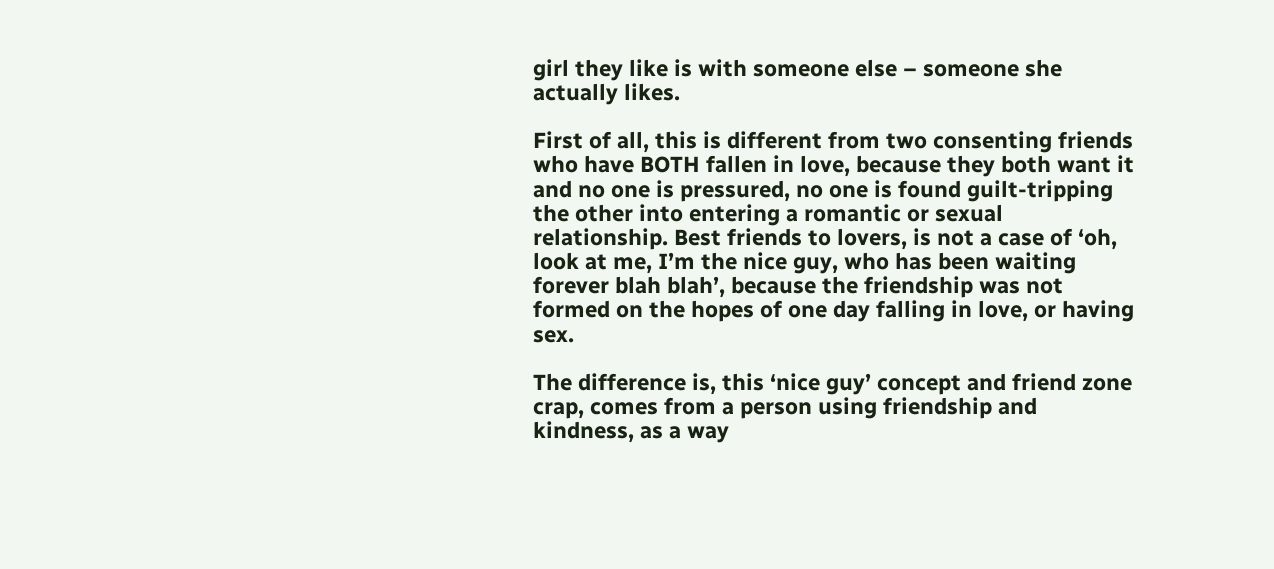girl they like is with someone else – someone she actually likes.

First of all, this is different from two consenting friends who have BOTH fallen in love, because they both want it and no one is pressured, no one is found guilt-tripping the other into entering a romantic or sexual relationship. Best friends to lovers, is not a case of ‘oh, look at me, I’m the nice guy, who has been waiting forever blah blah’, because the friendship was not formed on the hopes of one day falling in love, or having sex.

The difference is, this ‘nice guy’ concept and friend zone crap, comes from a person using friendship and kindness, as a way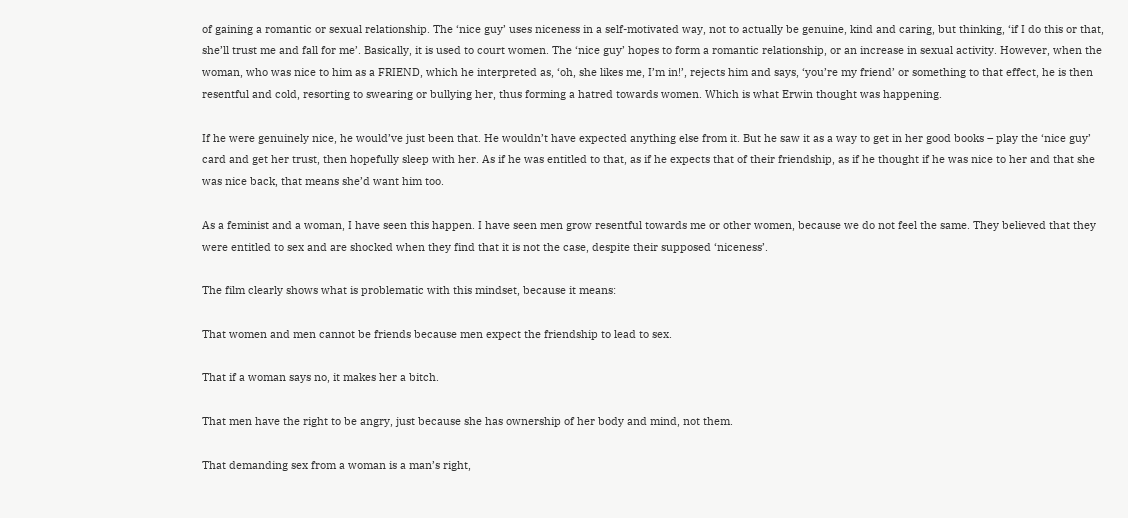of gaining a romantic or sexual relationship. The ‘nice guy’ uses niceness in a self-motivated way, not to actually be genuine, kind and caring, but thinking, ‘if I do this or that, she’ll trust me and fall for me’. Basically, it is used to court women. The ‘nice guy’ hopes to form a romantic relationship, or an increase in sexual activity. However, when the woman, who was nice to him as a FRIEND, which he interpreted as, ‘oh, she likes me, I’m in!’, rejects him and says, ‘you’re my friend’ or something to that effect, he is then resentful and cold, resorting to swearing or bullying her, thus forming a hatred towards women. Which is what Erwin thought was happening.

If he were genuinely nice, he would’ve just been that. He wouldn’t have expected anything else from it. But he saw it as a way to get in her good books – play the ‘nice guy’ card and get her trust, then hopefully sleep with her. As if he was entitled to that, as if he expects that of their friendship, as if he thought if he was nice to her and that she was nice back, that means she’d want him too.

As a feminist and a woman, I have seen this happen. I have seen men grow resentful towards me or other women, because we do not feel the same. They believed that they were entitled to sex and are shocked when they find that it is not the case, despite their supposed ‘niceness’.

The film clearly shows what is problematic with this mindset, because it means:

That women and men cannot be friends because men expect the friendship to lead to sex.

That if a woman says no, it makes her a bitch.

That men have the right to be angry, just because she has ownership of her body and mind, not them.

That demanding sex from a woman is a man’s right,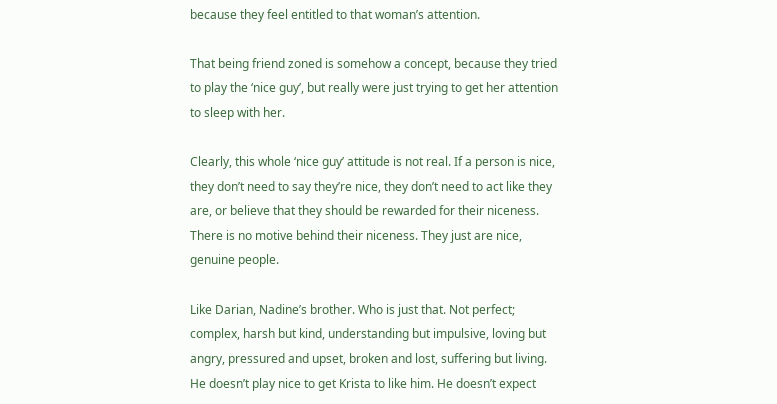because they feel entitled to that woman’s attention.

That being friend zoned is somehow a concept, because they tried to play the ‘nice guy’, but really were just trying to get her attention to sleep with her.

Clearly, this whole ‘nice guy’ attitude is not real. If a person is nice, they don’t need to say they’re nice, they don’t need to act like they are, or believe that they should be rewarded for their niceness. There is no motive behind their niceness. They just are nice, genuine people.

Like Darian, Nadine’s brother. Who is just that. Not perfect; complex, harsh but kind, understanding but impulsive, loving but angry, pressured and upset, broken and lost, suffering but living. He doesn’t play nice to get Krista to like him. He doesn’t expect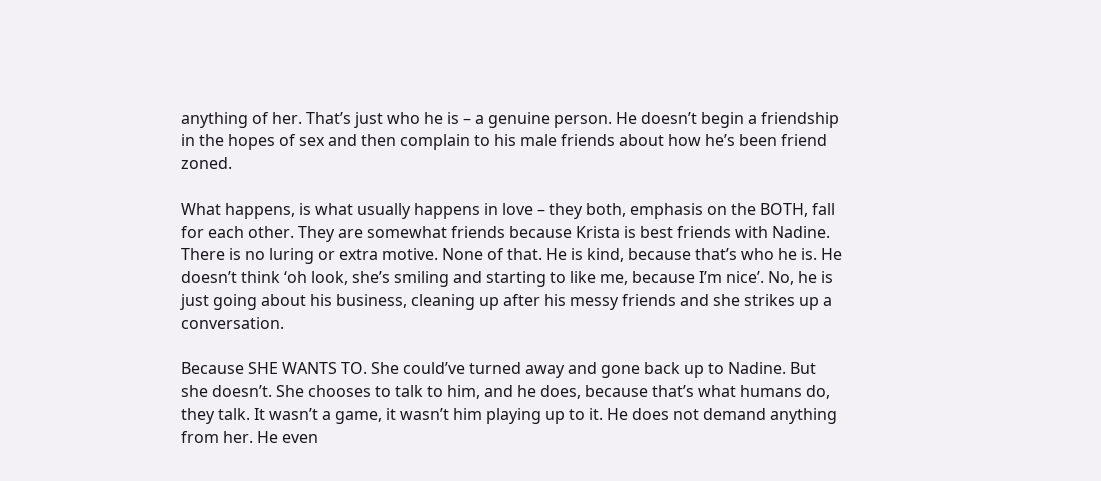anything of her. That’s just who he is – a genuine person. He doesn’t begin a friendship in the hopes of sex and then complain to his male friends about how he’s been friend zoned.

What happens, is what usually happens in love – they both, emphasis on the BOTH, fall for each other. They are somewhat friends because Krista is best friends with Nadine. There is no luring or extra motive. None of that. He is kind, because that’s who he is. He doesn’t think ‘oh look, she’s smiling and starting to like me, because I’m nice’. No, he is just going about his business, cleaning up after his messy friends and she strikes up a conversation.

Because SHE WANTS TO. She could’ve turned away and gone back up to Nadine. But she doesn’t. She chooses to talk to him, and he does, because that’s what humans do, they talk. It wasn’t a game, it wasn’t him playing up to it. He does not demand anything from her. He even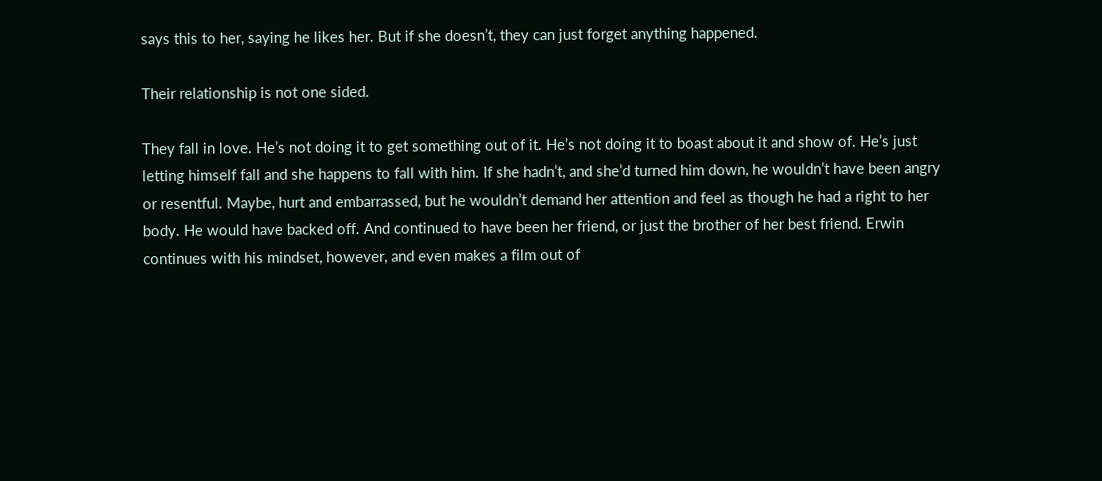says this to her, saying he likes her. But if she doesn’t, they can just forget anything happened.

Their relationship is not one sided.

They fall in love. He’s not doing it to get something out of it. He’s not doing it to boast about it and show of. He’s just letting himself fall and she happens to fall with him. If she hadn’t, and she’d turned him down, he wouldn’t have been angry or resentful. Maybe, hurt and embarrassed, but he wouldn’t demand her attention and feel as though he had a right to her body. He would have backed off. And continued to have been her friend, or just the brother of her best friend. Erwin continues with his mindset, however, and even makes a film out of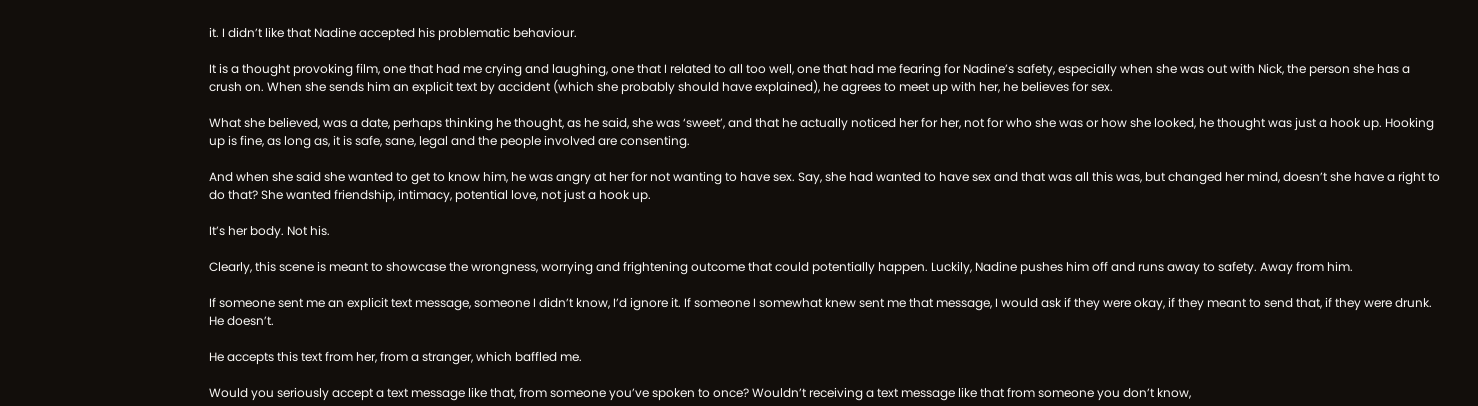it. I didn’t like that Nadine accepted his problematic behaviour.

It is a thought provoking film, one that had me crying and laughing, one that I related to all too well, one that had me fearing for Nadine’s safety, especially when she was out with Nick, the person she has a crush on. When she sends him an explicit text by accident (which she probably should have explained), he agrees to meet up with her, he believes for sex.

What she believed, was a date, perhaps thinking he thought, as he said, she was ‘sweet’, and that he actually noticed her for her, not for who she was or how she looked, he thought was just a hook up. Hooking up is fine, as long as, it is safe, sane, legal and the people involved are consenting.

And when she said she wanted to get to know him, he was angry at her for not wanting to have sex. Say, she had wanted to have sex and that was all this was, but changed her mind, doesn’t she have a right to do that? She wanted friendship, intimacy, potential love, not just a hook up.

It’s her body. Not his.

Clearly, this scene is meant to showcase the wrongness, worrying and frightening outcome that could potentially happen. Luckily, Nadine pushes him off and runs away to safety. Away from him.

If someone sent me an explicit text message, someone I didn’t know, I’d ignore it. If someone I somewhat knew sent me that message, I would ask if they were okay, if they meant to send that, if they were drunk. He doesn’t.

He accepts this text from her, from a stranger, which baffled me.

Would you seriously accept a text message like that, from someone you’ve spoken to once? Wouldn’t receiving a text message like that from someone you don’t know,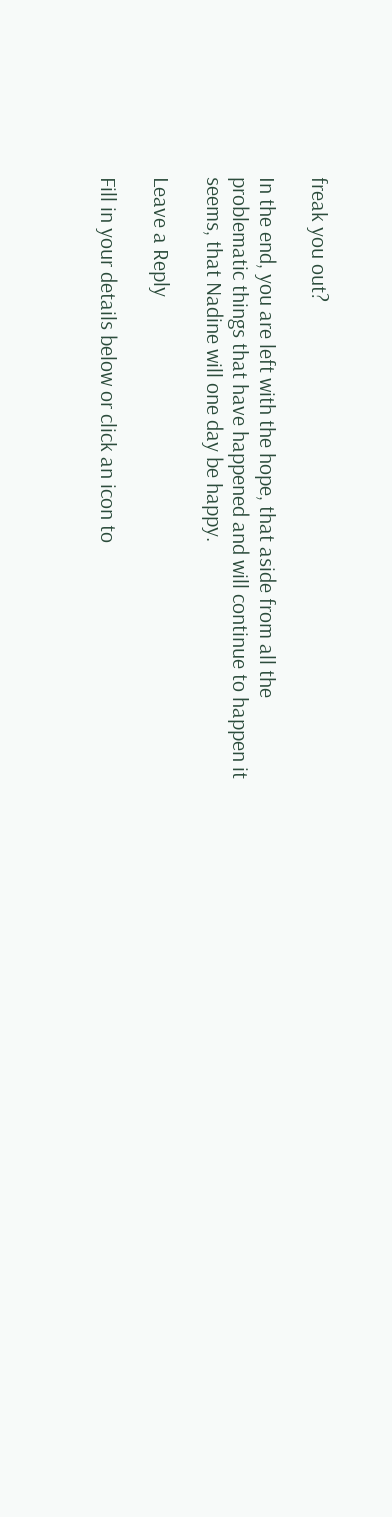freak you out?

In the end, you are left with the hope, that aside from all the problematic things that have happened and will continue to happen it seems, that Nadine will one day be happy.

Leave a Reply

Fill in your details below or click an icon to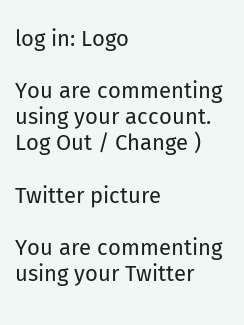log in: Logo

You are commenting using your account. Log Out / Change )

Twitter picture

You are commenting using your Twitter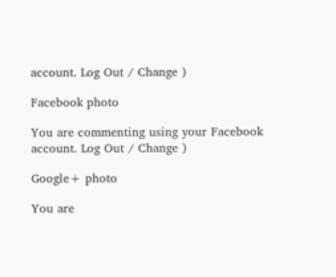account. Log Out / Change )

Facebook photo

You are commenting using your Facebook account. Log Out / Change )

Google+ photo

You are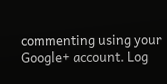commenting using your Google+ account. Log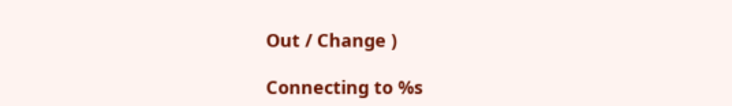Out / Change )

Connecting to %s